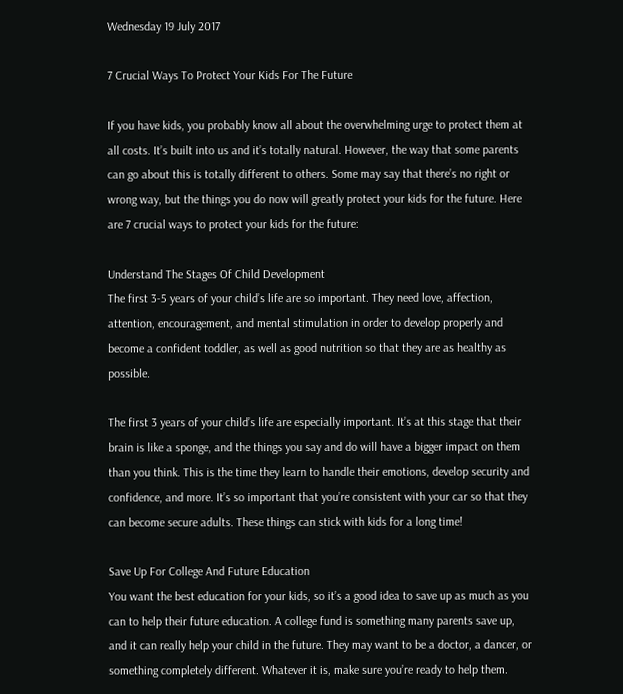Wednesday 19 July 2017

7 Crucial Ways To Protect Your Kids For The Future

If you have kids, you probably know all about the overwhelming urge to protect them at all costs. It’s built into us and it’s totally natural. However, the way that some parents can go about this is totally different to others. Some may say that there’s no right or wrong way, but the things you do now will greatly protect your kids for the future. Here are 7 crucial ways to protect your kids for the future:

Understand The Stages Of Child Development
The first 3-5 years of your child’s life are so important. They need love, affection, attention, encouragement, and mental stimulation in order to develop properly and become a confident toddler, as well as good nutrition so that they are as healthy as possible.

The first 3 years of your child’s life are especially important. It’s at this stage that their brain is like a sponge, and the things you say and do will have a bigger impact on them than you think. This is the time they learn to handle their emotions, develop security and confidence, and more. It’s so important that you’re consistent with your car so that they can become secure adults. These things can stick with kids for a long time!

Save Up For College And Future Education
You want the best education for your kids, so it’s a good idea to save up as much as you can to help their future education. A college fund is something many parents save up, and it can really help your child in the future. They may want to be a doctor, a dancer, or something completely different. Whatever it is, make sure you’re ready to help them.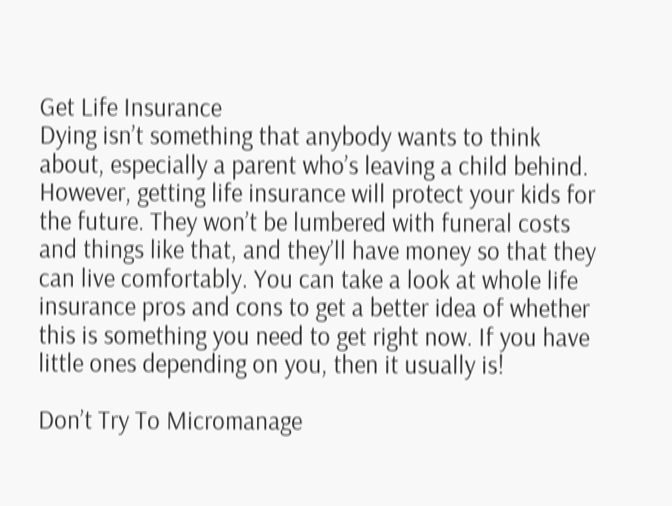Get Life Insurance
Dying isn’t something that anybody wants to think about, especially a parent who’s leaving a child behind. However, getting life insurance will protect your kids for the future. They won’t be lumbered with funeral costs and things like that, and they’ll have money so that they can live comfortably. You can take a look at whole life insurance pros and cons to get a better idea of whether this is something you need to get right now. If you have little ones depending on you, then it usually is!

Don’t Try To Micromanage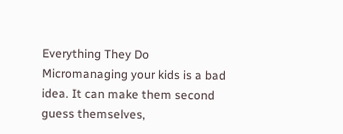Everything They Do
Micromanaging your kids is a bad idea. It can make them second guess themselves,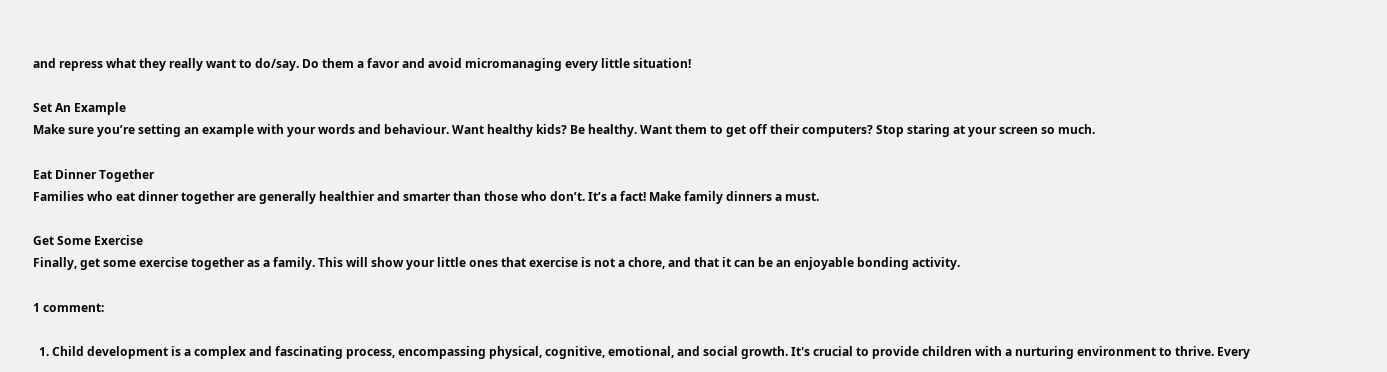and repress what they really want to do/say. Do them a favor and avoid micromanaging every little situation!

Set An Example
Make sure you’re setting an example with your words and behaviour. Want healthy kids? Be healthy. Want them to get off their computers? Stop staring at your screen so much.

Eat Dinner Together
Families who eat dinner together are generally healthier and smarter than those who don’t. It’s a fact! Make family dinners a must.

Get Some Exercise
Finally, get some exercise together as a family. This will show your little ones that exercise is not a chore, and that it can be an enjoyable bonding activity.

1 comment:

  1. Child development is a complex and fascinating process, encompassing physical, cognitive, emotional, and social growth. It's crucial to provide children with a nurturing environment to thrive. Every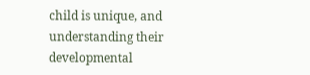child is unique, and understanding their developmental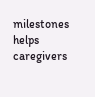milestones helps caregivers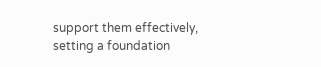support them effectively, setting a foundation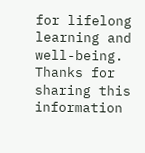for lifelong learning and well-being. Thanks for sharing this information